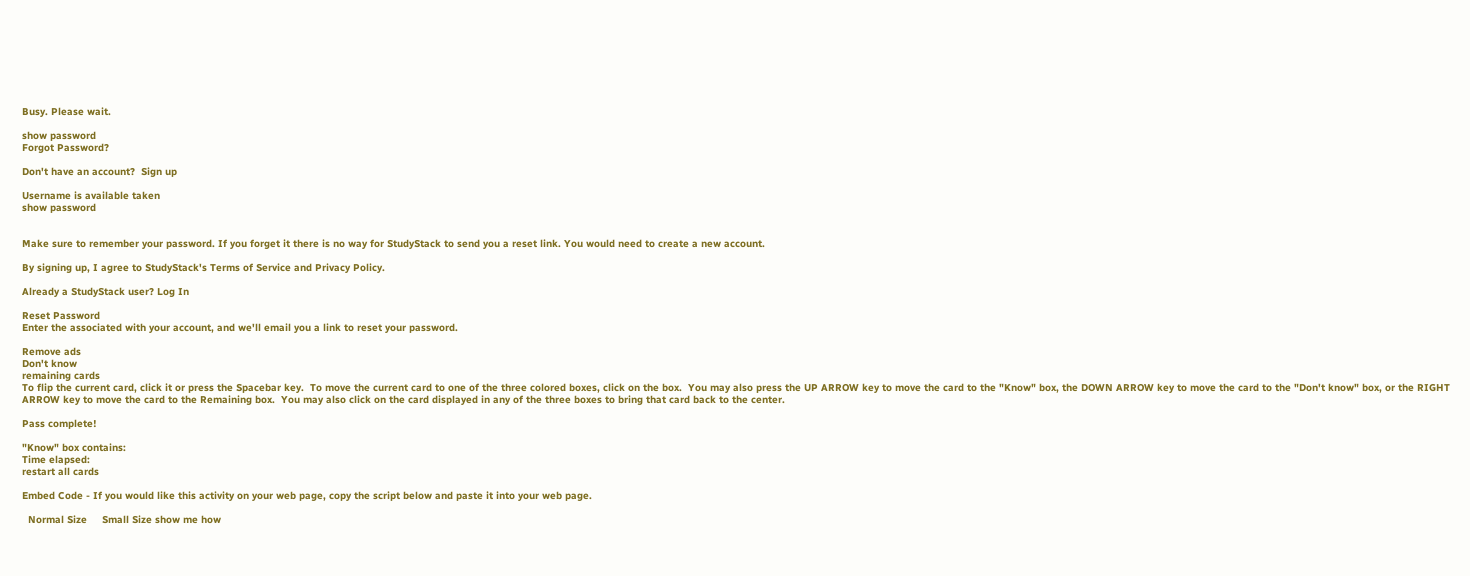Busy. Please wait.

show password
Forgot Password?

Don't have an account?  Sign up

Username is available taken
show password


Make sure to remember your password. If you forget it there is no way for StudyStack to send you a reset link. You would need to create a new account.

By signing up, I agree to StudyStack's Terms of Service and Privacy Policy.

Already a StudyStack user? Log In

Reset Password
Enter the associated with your account, and we'll email you a link to reset your password.

Remove ads
Don't know
remaining cards
To flip the current card, click it or press the Spacebar key.  To move the current card to one of the three colored boxes, click on the box.  You may also press the UP ARROW key to move the card to the "Know" box, the DOWN ARROW key to move the card to the "Don't know" box, or the RIGHT ARROW key to move the card to the Remaining box.  You may also click on the card displayed in any of the three boxes to bring that card back to the center.

Pass complete!

"Know" box contains:
Time elapsed:
restart all cards

Embed Code - If you would like this activity on your web page, copy the script below and paste it into your web page.

  Normal Size     Small Size show me how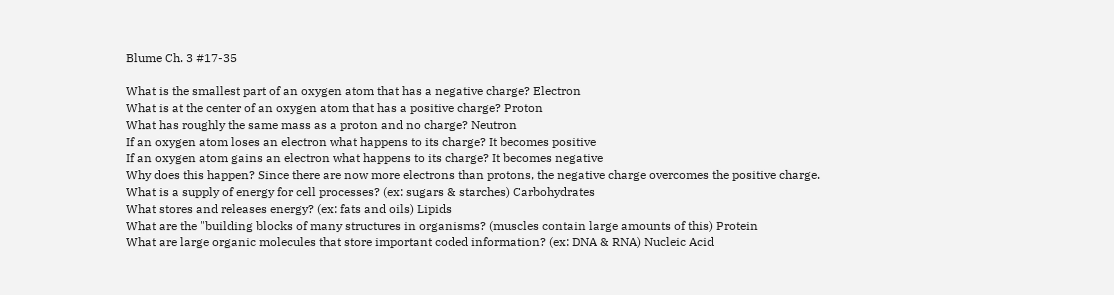Blume Ch. 3 #17-35

What is the smallest part of an oxygen atom that has a negative charge? Electron
What is at the center of an oxygen atom that has a positive charge? Proton
What has roughly the same mass as a proton and no charge? Neutron
If an oxygen atom loses an electron what happens to its charge? It becomes positive
If an oxygen atom gains an electron what happens to its charge? It becomes negative
Why does this happen? Since there are now more electrons than protons, the negative charge overcomes the positive charge.
What is a supply of energy for cell processes? (ex: sugars & starches) Carbohydrates
What stores and releases energy? (ex: fats and oils) Lipids
What are the "building blocks of many structures in organisms? (muscles contain large amounts of this) Protein
What are large organic molecules that store important coded information? (ex: DNA & RNA) Nucleic Acid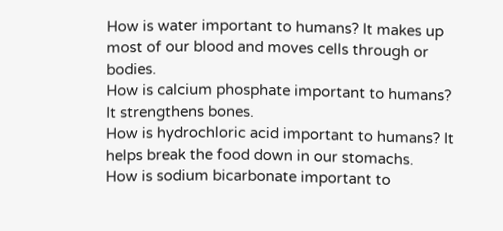How is water important to humans? It makes up most of our blood and moves cells through or bodies.
How is calcium phosphate important to humans? It strengthens bones.
How is hydrochloric acid important to humans? It helps break the food down in our stomachs.
How is sodium bicarbonate important to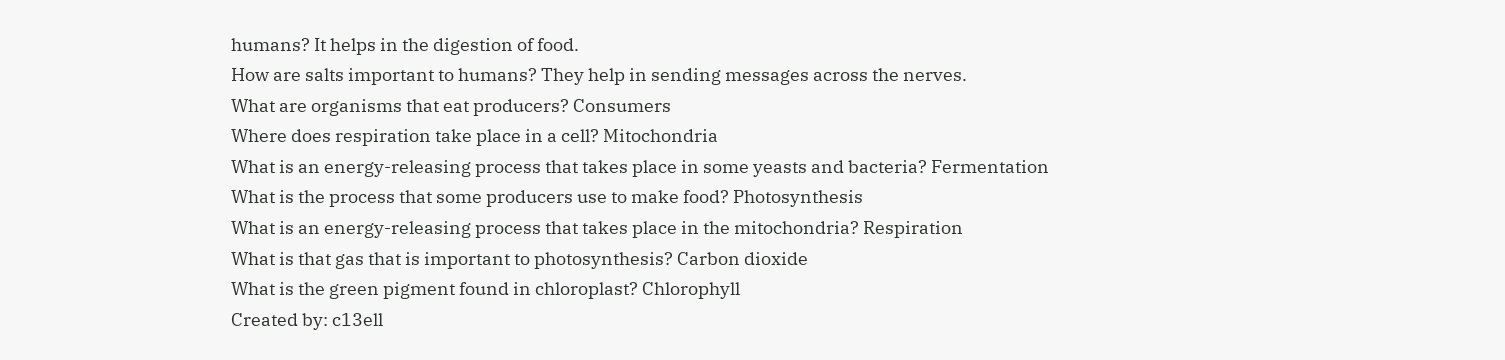humans? It helps in the digestion of food.
How are salts important to humans? They help in sending messages across the nerves.
What are organisms that eat producers? Consumers
Where does respiration take place in a cell? Mitochondria
What is an energy-releasing process that takes place in some yeasts and bacteria? Fermentation
What is the process that some producers use to make food? Photosynthesis
What is an energy-releasing process that takes place in the mitochondria? Respiration
What is that gas that is important to photosynthesis? Carbon dioxide
What is the green pigment found in chloroplast? Chlorophyll
Created by: c13ell